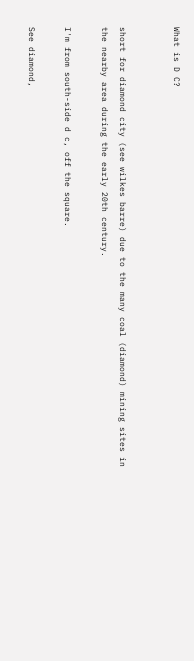What is D C?


short for diamond city (see wilkes barre) due to the many coal (diamond) mining sites in the nearby area during the early 20th century.

I'm from south-side d c, off the square.

See diamond,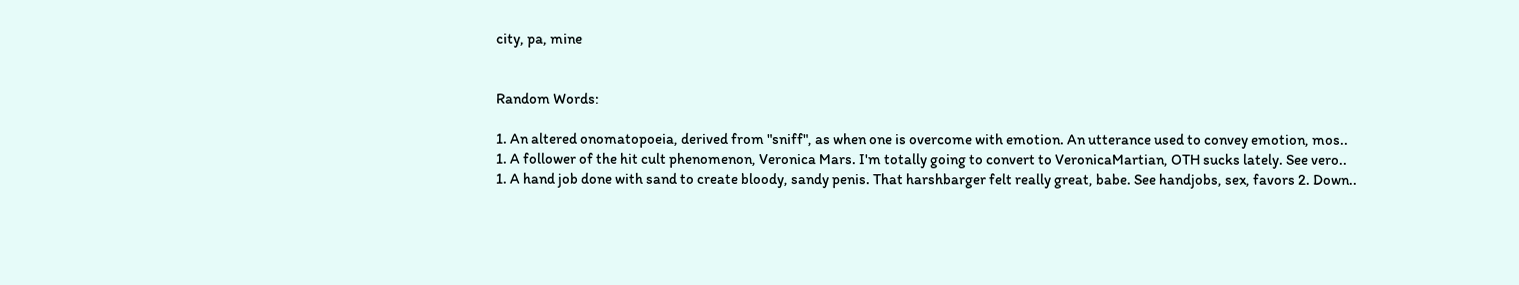city, pa, mine


Random Words:

1. An altered onomatopoeia, derived from "sniff", as when one is overcome with emotion. An utterance used to convey emotion, mos..
1. A follower of the hit cult phenomenon, Veronica Mars. I'm totally going to convert to VeronicaMartian, OTH sucks lately. See vero..
1. A hand job done with sand to create bloody, sandy penis. That harshbarger felt really great, babe. See handjobs, sex, favors 2. Down..